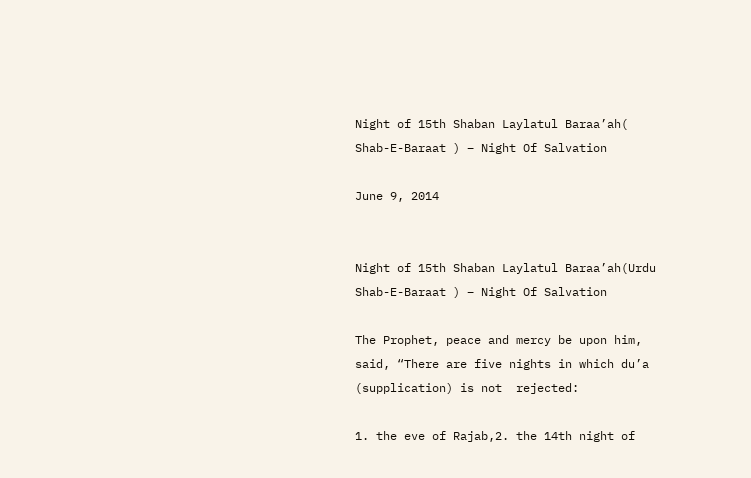Night of 15th Shaban Laylatul Baraa’ah( Shab-E-Baraat ) – Night Of Salvation

June 9, 2014


Night of 15th Shaban Laylatul Baraa’ah(Urdu Shab-E-Baraat ) – Night Of Salvation

The Prophet, peace and mercy be upon him, said, “There are five nights in which du’a (supplication) is not  rejected:

1. the eve of Rajab,2. the 14th night of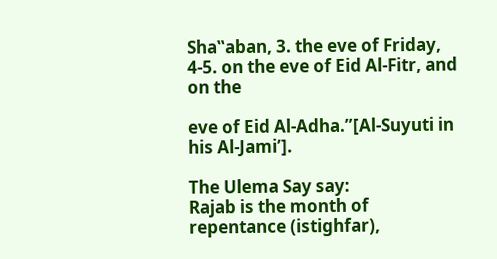Sha‟aban, 3. the eve of Friday, 4-5. on the eve of Eid Al-Fitr, and on the

eve of Eid Al-Adha.”[Al-Suyuti in his Al-Jami’].

The Ulema Say say:
Rajab is the month of repentance (istighfar),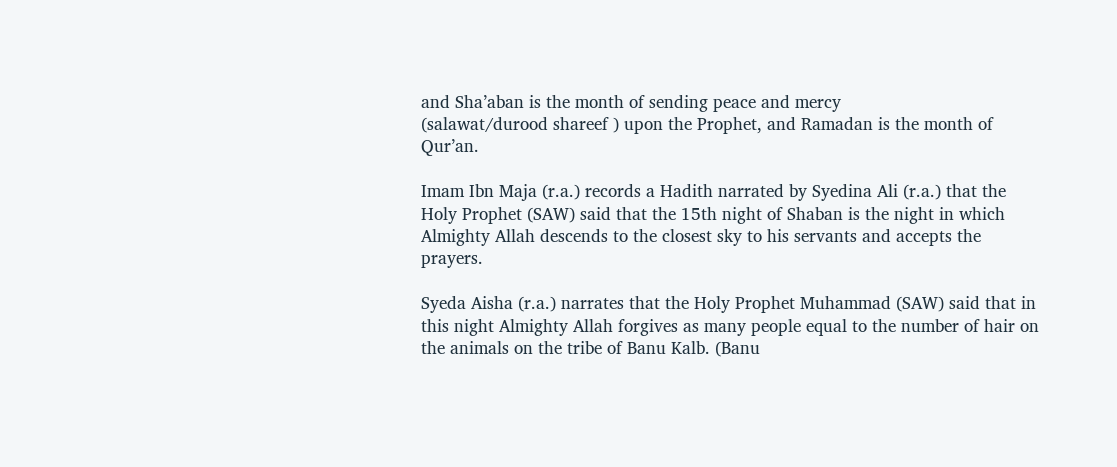and Sha’aban is the month of sending peace and mercy
(salawat/durood shareef ) upon the Prophet, and Ramadan is the month of Qur’an.

Imam Ibn Maja (r.a.) records a Hadith narrated by Syedina Ali (r.a.) that the Holy Prophet (SAW) said that the 15th night of Shaban is the night in which Almighty Allah descends to the closest sky to his servants and accepts the prayers.

Syeda Aisha (r.a.) narrates that the Holy Prophet Muhammad (SAW) said that in this night Almighty Allah forgives as many people equal to the number of hair on the animals on the tribe of Banu Kalb. (Banu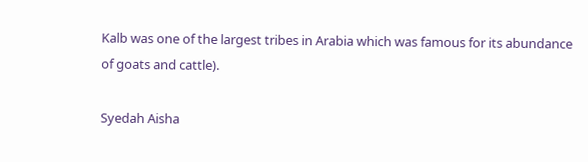Kalb was one of the largest tribes in Arabia which was famous for its abundance of goats and cattle).

Syedah Aisha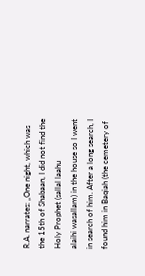R.A. narrates: „One night, which was the 15th of Shabaan, I did not find the Holy Prophet (sallal laahu
alaihi wasallam) in the house so I went in search of him. After a long search, I found him in Baqiah (the cemetery of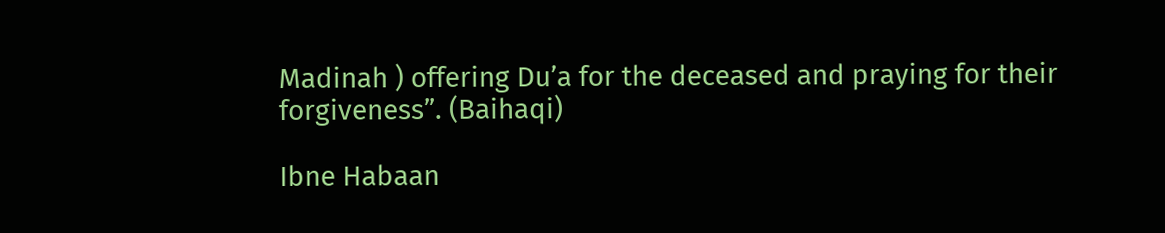Madinah ) offering Du’a for the deceased and praying for their forgiveness”. (Baihaqi)

Ibne Habaan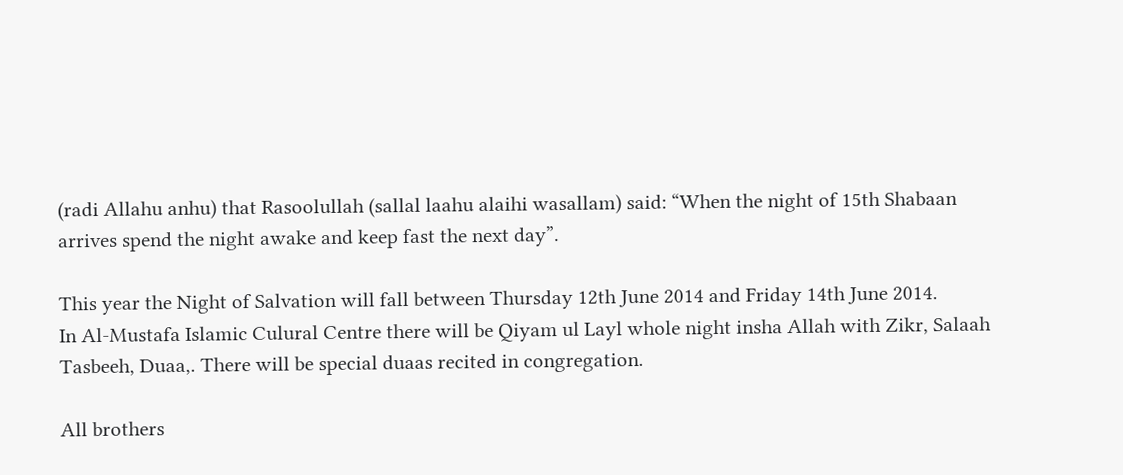(radi Allahu anhu) that Rasoolullah (sallal laahu alaihi wasallam) said: “When the night of 15th Shabaan
arrives spend the night awake and keep fast the next day”.

This year the Night of Salvation will fall between Thursday 12th June 2014 and Friday 14th June 2014.
In Al-Mustafa Islamic Culural Centre there will be Qiyam ul Layl whole night insha Allah with Zikr, Salaah
Tasbeeh, Duaa,. There will be special duaas recited in congregation.

All brothers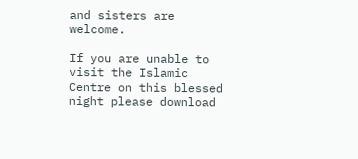and sisters are welcome.

If you are unable to visit the Islamic Centre on this blessed night please download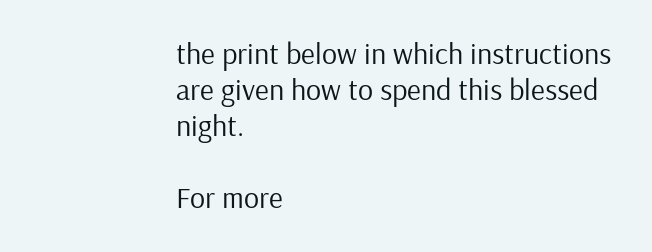the print below in which instructions are given how to spend this blessed night.

For more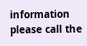information please call the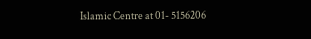Islamic Centre at 01- 5156206